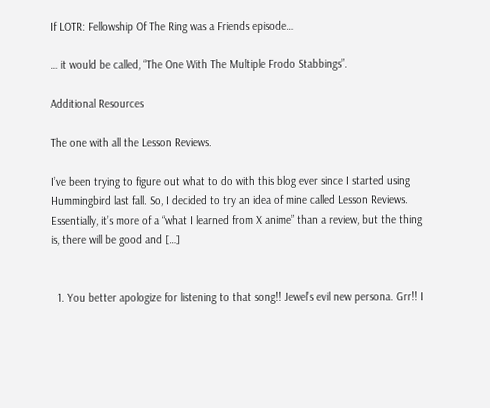If LOTR: Fellowship Of The Ring was a Friends episode…

… it would be called, “The One With The Multiple Frodo Stabbings”.

Additional Resources

The one with all the Lesson Reviews.

I’ve been trying to figure out what to do with this blog ever since I started using Hummingbird last fall. So, I decided to try an idea of mine called Lesson Reviews. Essentially, it’s more of a “what I learned from X anime” than a review, but the thing is, there will be good and […]


  1. You better apologize for listening to that song!! Jewel’s evil new persona. Grr!! I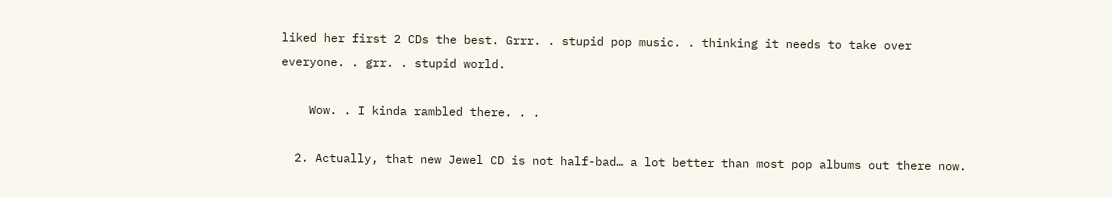liked her first 2 CDs the best. Grrr. . stupid pop music. . thinking it needs to take over everyone. . grr. . stupid world.

    Wow. . I kinda rambled there. . .

  2. Actually, that new Jewel CD is not half-bad… a lot better than most pop albums out there now.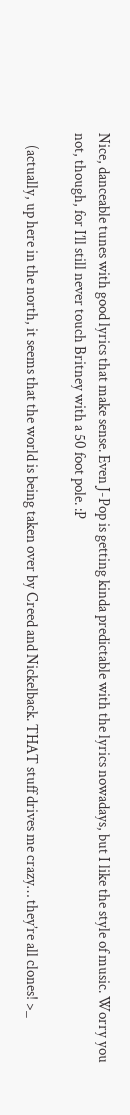Nice, danceable tunes with good lyrics that make sense. Even J-Pop is getting kinda predictable with the lyrics nowadays, but I like the style of music. Worry you not, though, for I’ll still never touch Britney with a 50 foot pole. :P

    (actually, up here in the north, it seems that the world is being taken over by Creed and Nickelback. THAT stuff drives me crazy… they’re all clones! >_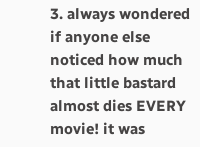3. always wondered if anyone else noticed how much that little bastard almost dies EVERY movie! it was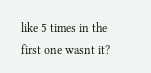like 5 times in the first one wasnt it?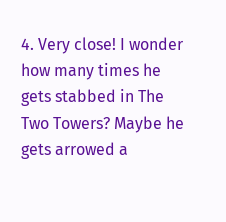4. Very close! I wonder how many times he gets stabbed in The Two Towers? Maybe he gets arrowed a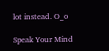lot instead. O_o

Speak Your Mind